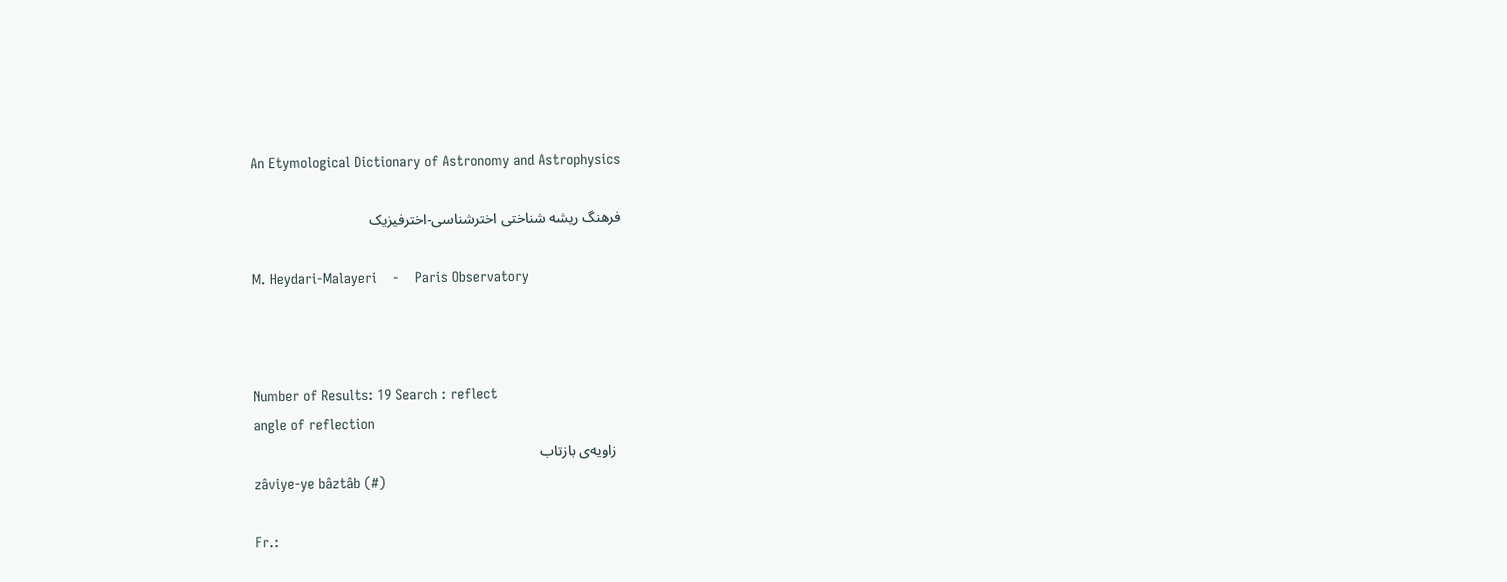An Etymological Dictionary of Astronomy and Astrophysics

فرهنگ ریشه شناختی اخترشناسی-اخترفیزیک

M. Heydari-Malayeri    -    Paris Observatory



Number of Results: 19 Search : reflect
angle of reflection
  زاویه‌ی بازتاب
zâviye-ye bâztâb (#)

Fr.: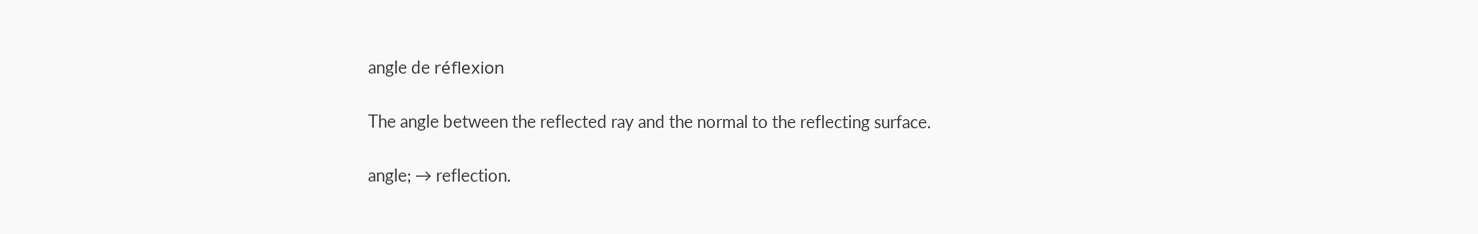angle de réflexion

The angle between the reflected ray and the normal to the reflecting surface.

angle; → reflection.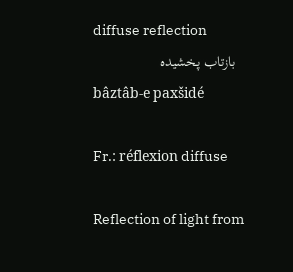diffuse reflection
  بازتاب پخشیده
bâztâb-e paxšidé

Fr.: réflexion diffuse

Reflection of light from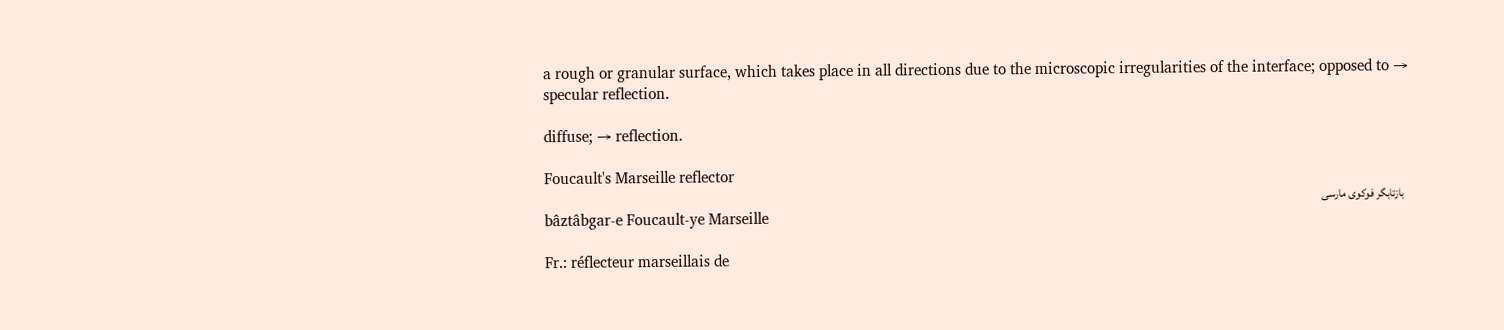a rough or granular surface, which takes place in all directions due to the microscopic irregularities of the interface; opposed to → specular reflection.

diffuse; → reflection.

Foucault's Marseille reflector
  بازتابگر فوکو‌ی مارسی
bâztâbgar-e Foucault-ye Marseille

Fr.: réflecteur marseillais de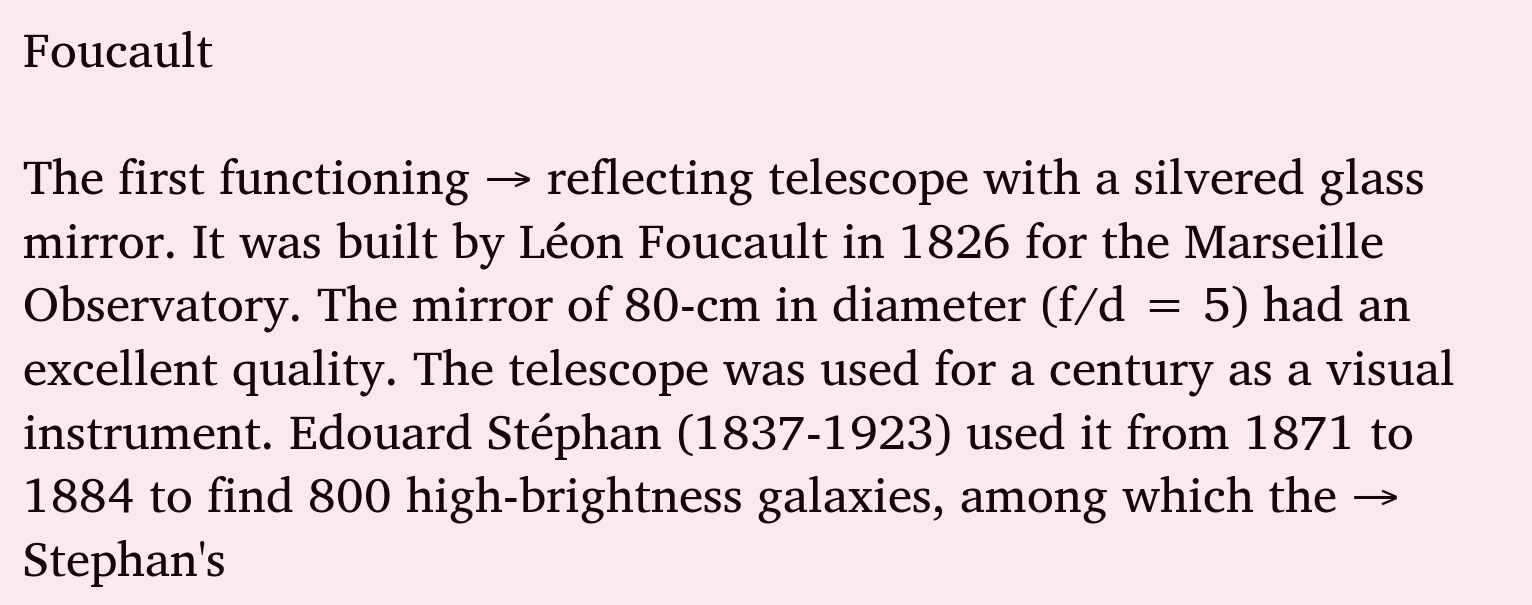Foucault

The first functioning → reflecting telescope with a silvered glass mirror. It was built by Léon Foucault in 1826 for the Marseille Observatory. The mirror of 80-cm in diameter (f/d = 5) had an excellent quality. The telescope was used for a century as a visual instrument. Edouard Stéphan (1837-1923) used it from 1871 to 1884 to find 800 high-brightness galaxies, among which the → Stephan's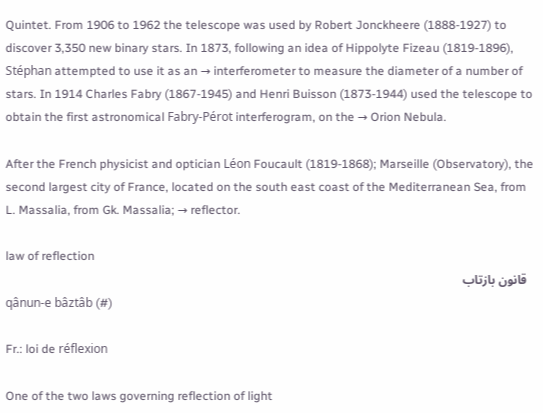Quintet. From 1906 to 1962 the telescope was used by Robert Jonckheere (1888-1927) to discover 3,350 new binary stars. In 1873, following an idea of Hippolyte Fizeau (1819-1896), Stéphan attempted to use it as an → interferometer to measure the diameter of a number of stars. In 1914 Charles Fabry (1867-1945) and Henri Buisson (1873-1944) used the telescope to obtain the first astronomical Fabry-Pérot interferogram, on the → Orion Nebula.

After the French physicist and optician Léon Foucault (1819-1868); Marseille (Observatory), the second largest city of France, located on the south east coast of the Mediterranean Sea, from L. Massalia, from Gk. Massalia; → reflector.

law of reflection
  قانون بازتاب
qânun-e bâztâb (#)

Fr.: loi de réflexion

One of the two laws governing reflection of light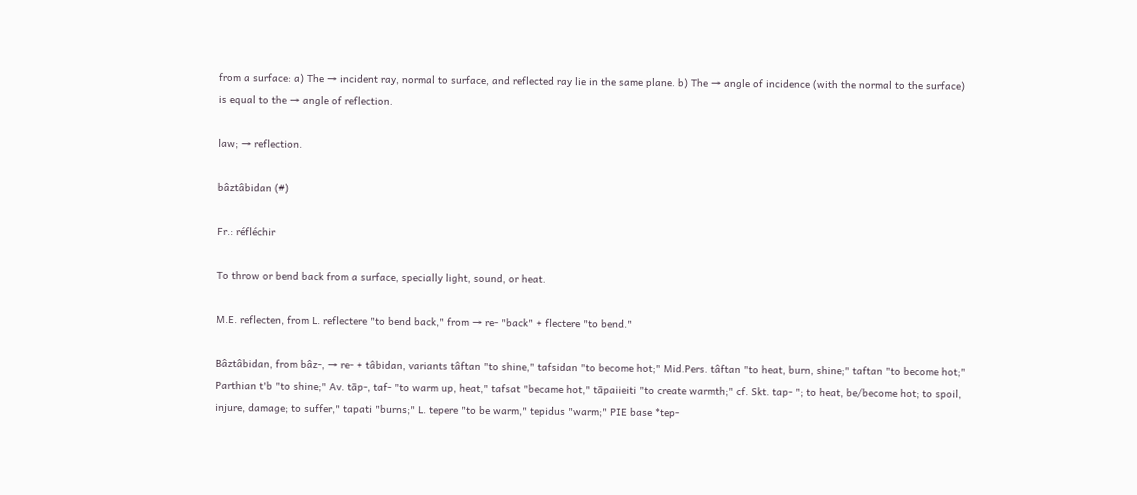from a surface: a) The → incident ray, normal to surface, and reflected ray lie in the same plane. b) The → angle of incidence (with the normal to the surface) is equal to the → angle of reflection.

law; → reflection.

bâztâbidan (#)

Fr.: réfléchir

To throw or bend back from a surface, specially light, sound, or heat.

M.E. reflecten, from L. reflectere "to bend back," from → re- "back" + flectere "to bend."

Bâztâbidan, from bâz-, → re- + tâbidan, variants tâftan "to shine," tafsidan "to become hot;" Mid.Pers. tâftan "to heat, burn, shine;" taftan "to become hot;" Parthian t'b "to shine;" Av. tāp-, taf- "to warm up, heat," tafsat "became hot," tāpaiieiti "to create warmth;" cf. Skt. tap- "; to heat, be/become hot; to spoil, injure, damage; to suffer," tapati "burns;" L. tepere "to be warm," tepidus "warm;" PIE base *tep-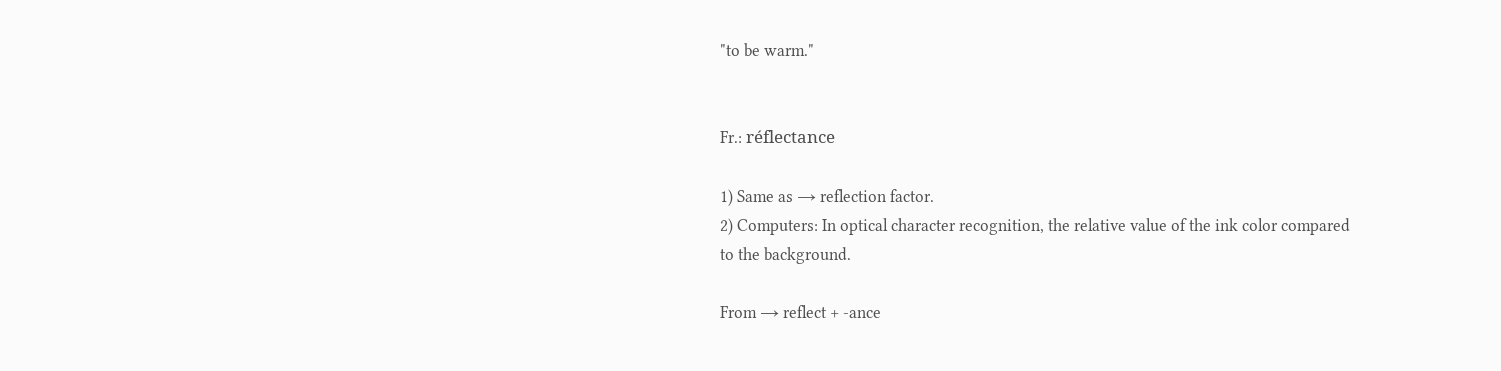"to be warm."


Fr.: réflectance

1) Same as → reflection factor.
2) Computers: In optical character recognition, the relative value of the ink color compared to the background.

From → reflect + -ance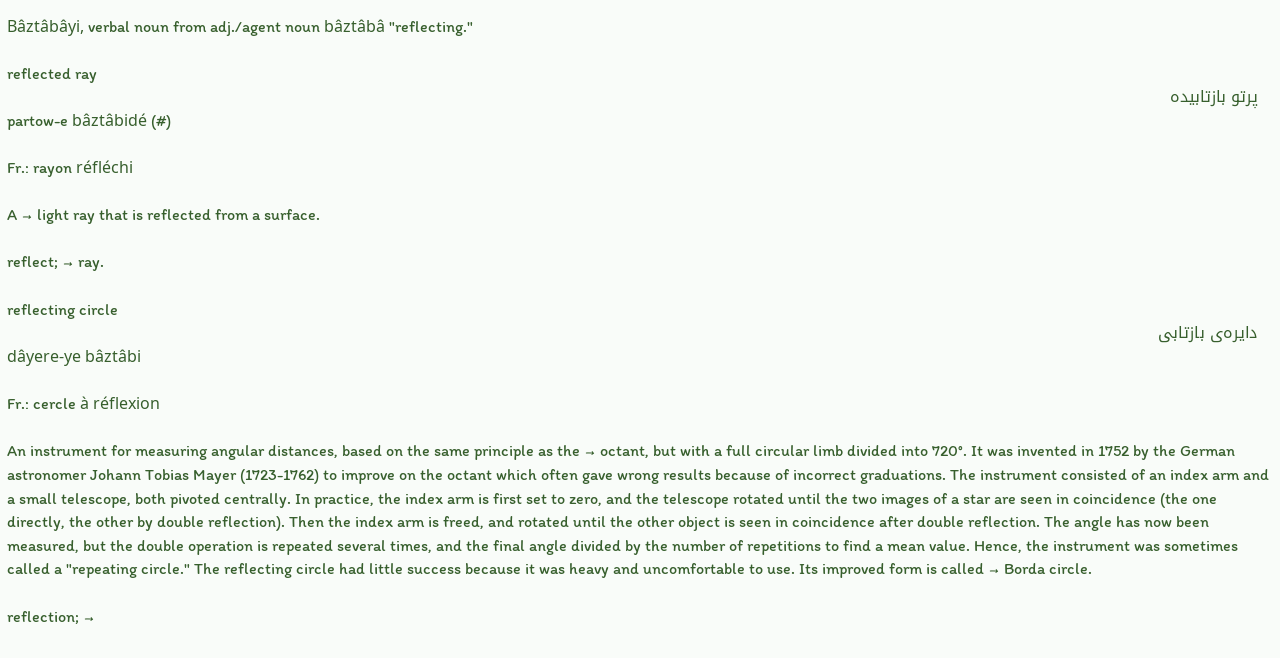Bâztâbâyi, verbal noun from adj./agent noun bâztâbâ "reflecting."

reflected ray
  پرتو بازتابیده
partow-e bâztâbidé (#)

Fr.: rayon réfléchi

A → light ray that is reflected from a surface.

reflect; → ray.

reflecting circle
  دایره‌ی بازتابی
dâyere-ye bâztâbi

Fr.: cercle à réflexion

An instrument for measuring angular distances, based on the same principle as the → octant, but with a full circular limb divided into 720°. It was invented in 1752 by the German astronomer Johann Tobias Mayer (1723-1762) to improve on the octant which often gave wrong results because of incorrect graduations. The instrument consisted of an index arm and a small telescope, both pivoted centrally. In practice, the index arm is first set to zero, and the telescope rotated until the two images of a star are seen in coincidence (the one directly, the other by double reflection). Then the index arm is freed, and rotated until the other object is seen in coincidence after double reflection. The angle has now been measured, but the double operation is repeated several times, and the final angle divided by the number of repetitions to find a mean value. Hence, the instrument was sometimes called a "repeating circle." The reflecting circle had little success because it was heavy and uncomfortable to use. Its improved form is called → Borda circle.

reflection; →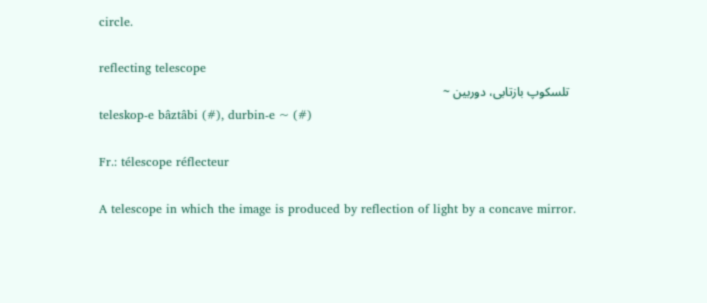circle.

reflecting telescope
  تلسکوپ بازتابی، دوربین ~
teleskop-e bâztâbi (#), durbin-e ~ (#)

Fr.: télescope réflecteur

A telescope in which the image is produced by reflection of light by a concave mirror.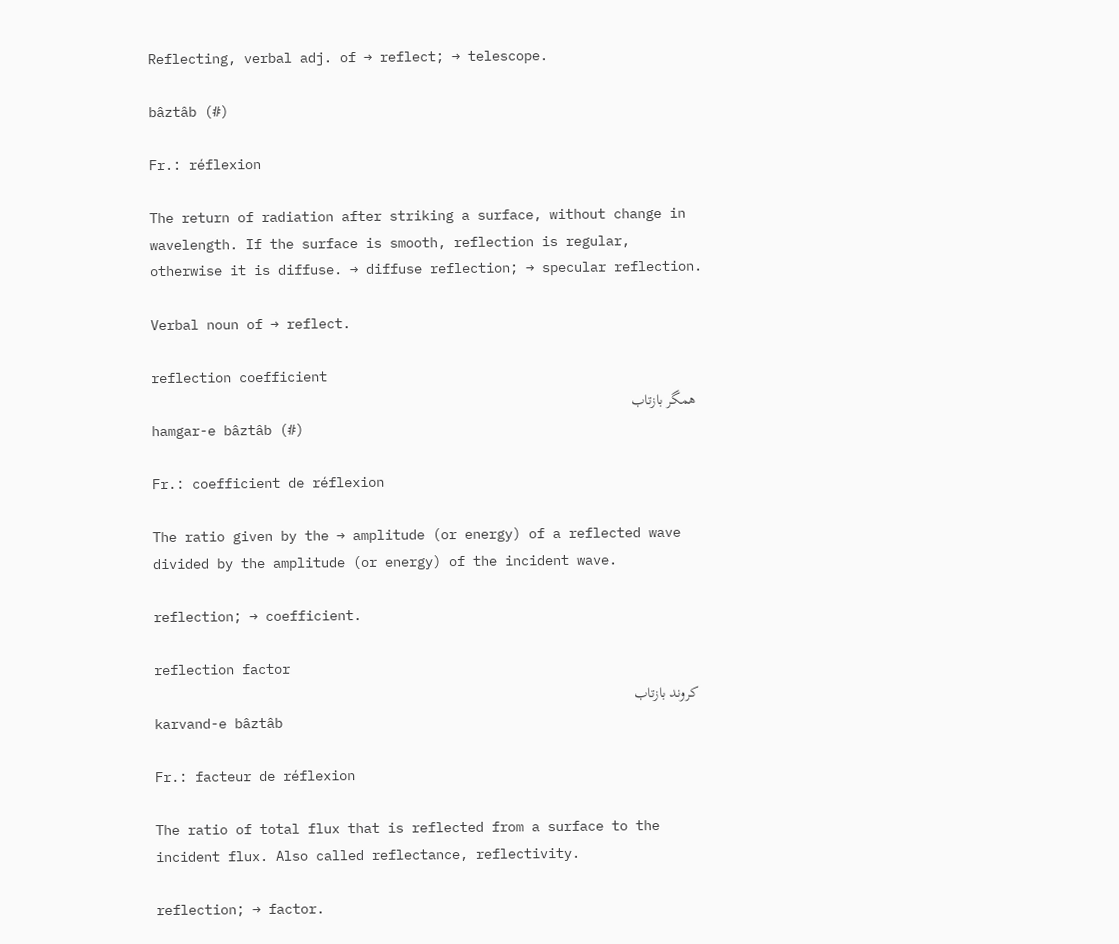Reflecting, verbal adj. of → reflect; → telescope.

bâztâb (#)

Fr.: réflexion

The return of radiation after striking a surface, without change in wavelength. If the surface is smooth, reflection is regular, otherwise it is diffuse. → diffuse reflection; → specular reflection.

Verbal noun of → reflect.

reflection coefficient
  همگر بازتاب
hamgar-e bâztâb (#)

Fr.: coefficient de réflexion

The ratio given by the → amplitude (or energy) of a reflected wave divided by the amplitude (or energy) of the incident wave.

reflection; → coefficient.

reflection factor
  کروند بازتاب
karvand-e bâztâb

Fr.: facteur de réflexion

The ratio of total flux that is reflected from a surface to the incident flux. Also called reflectance, reflectivity.

reflection; → factor.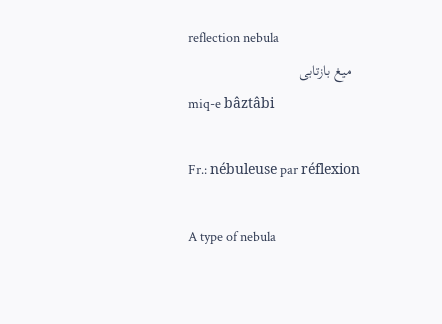reflection nebula
  میغ بازتابی
miq-e bâztâbi

Fr.: nébuleuse par réflexion

A type of nebula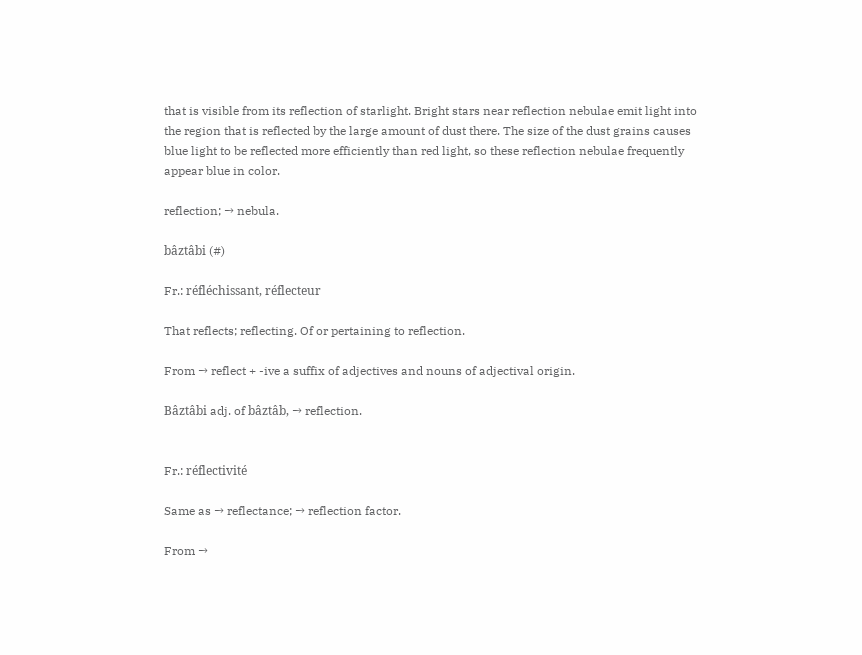that is visible from its reflection of starlight. Bright stars near reflection nebulae emit light into the region that is reflected by the large amount of dust there. The size of the dust grains causes blue light to be reflected more efficiently than red light, so these reflection nebulae frequently appear blue in color.

reflection; → nebula.

bâztâbi (#)

Fr.: réfléchissant, réflecteur

That reflects; reflecting. Of or pertaining to reflection.

From → reflect + -ive a suffix of adjectives and nouns of adjectival origin.

Bâztâbi adj. of bâztâb, → reflection.


Fr.: réflectivité

Same as → reflectance; → reflection factor.

From →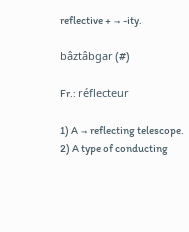reflective + → -ity.

bâztâbgar (#)

Fr.: réflecteur

1) A → reflecting telescope.
2) A type of conducting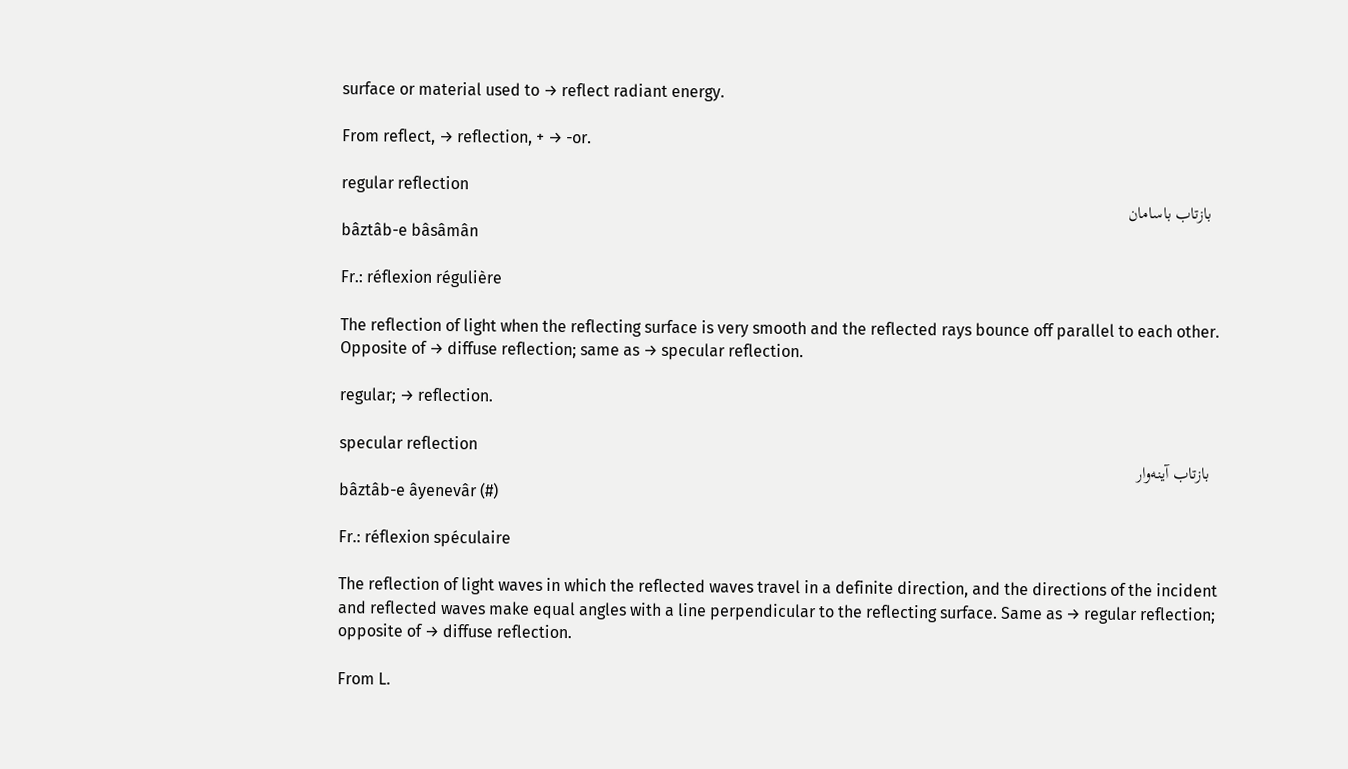surface or material used to → reflect radiant energy.

From reflect, → reflection, + → -or.

regular reflection
  بازتاب باسامان
bâztâb-e bâsâmân

Fr.: réflexion régulière

The reflection of light when the reflecting surface is very smooth and the reflected rays bounce off parallel to each other. Opposite of → diffuse reflection; same as → specular reflection.

regular; → reflection.

specular reflection
  بازتاب آینه‌وار
bâztâb-e âyenevâr (#)

Fr.: réflexion spéculaire

The reflection of light waves in which the reflected waves travel in a definite direction, and the directions of the incident and reflected waves make equal angles with a line perpendicular to the reflecting surface. Same as → regular reflection; opposite of → diffuse reflection.

From L.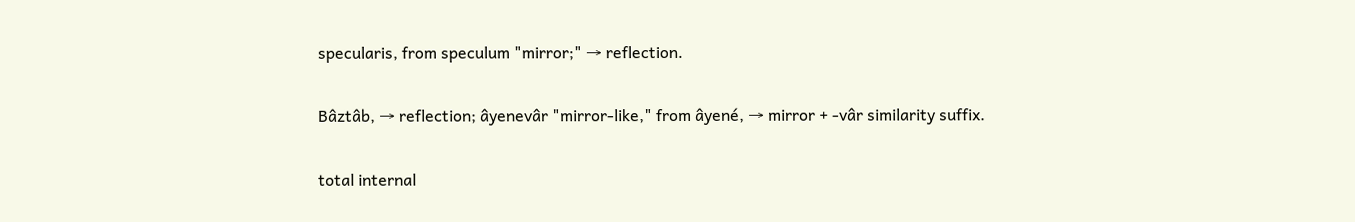specularis, from speculum "mirror;" → reflection.

Bâztâb, → reflection; âyenevâr "mirror-like," from âyené, → mirror + -vâr similarity suffix.

total internal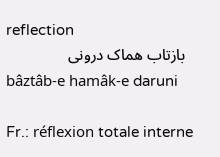reflection
  بازتاب هماک درونی
bâztâb-e hamâk-e daruni

Fr.: réflexion totale interne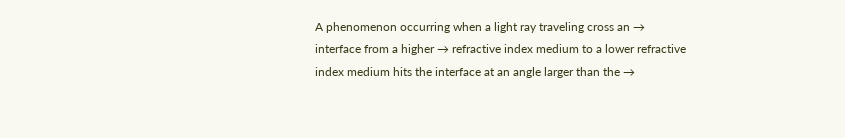A phenomenon occurring when a light ray traveling cross an → interface from a higher → refractive index medium to a lower refractive index medium hits the interface at an angle larger than the →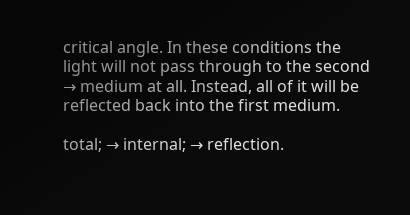critical angle. In these conditions the light will not pass through to the second → medium at all. Instead, all of it will be reflected back into the first medium.

total; → internal; → reflection.